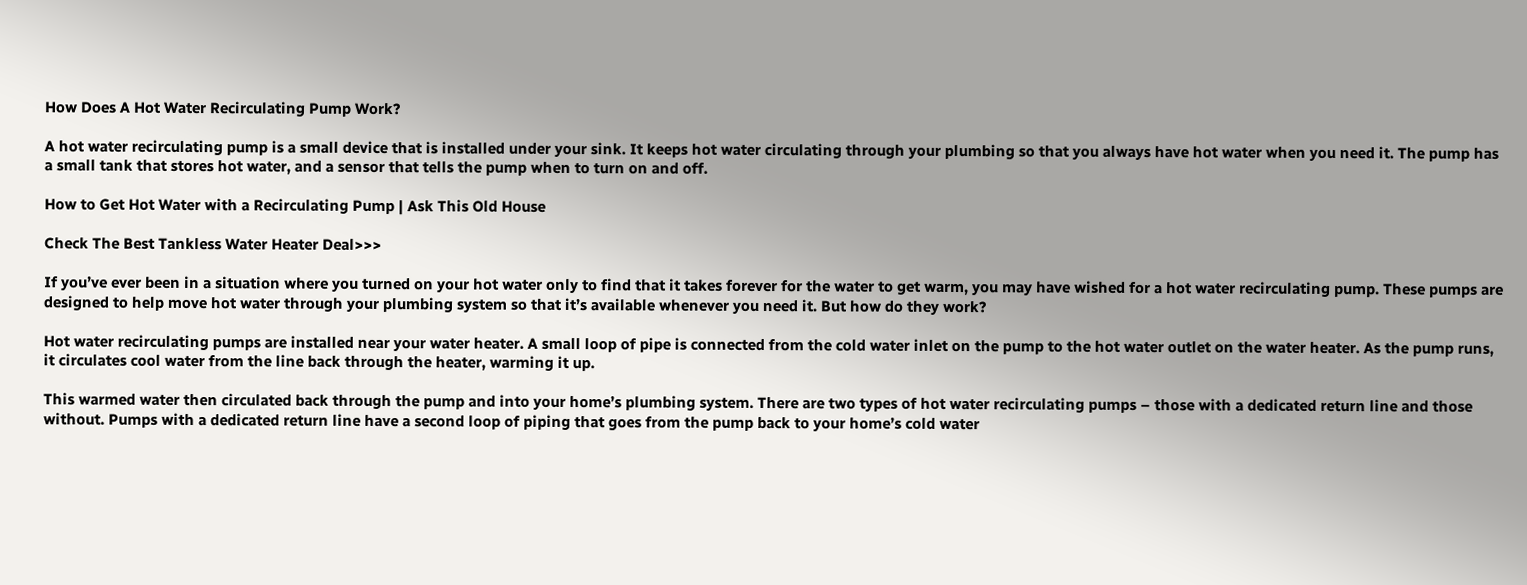How Does A Hot Water Recirculating Pump Work?

A hot water recirculating pump is a small device that is installed under your sink. It keeps hot water circulating through your plumbing so that you always have hot water when you need it. The pump has a small tank that stores hot water, and a sensor that tells the pump when to turn on and off.

How to Get Hot Water with a Recirculating Pump | Ask This Old House

Check The Best Tankless Water Heater Deal>>>

If you’ve ever been in a situation where you turned on your hot water only to find that it takes forever for the water to get warm, you may have wished for a hot water recirculating pump. These pumps are designed to help move hot water through your plumbing system so that it’s available whenever you need it. But how do they work?

Hot water recirculating pumps are installed near your water heater. A small loop of pipe is connected from the cold water inlet on the pump to the hot water outlet on the water heater. As the pump runs, it circulates cool water from the line back through the heater, warming it up.

This warmed water then circulated back through the pump and into your home’s plumbing system. There are two types of hot water recirculating pumps – those with a dedicated return line and those without. Pumps with a dedicated return line have a second loop of piping that goes from the pump back to your home’s cold water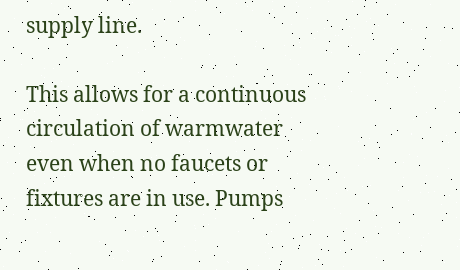supply line.

This allows for a continuous circulation of warmwater even when no faucets or fixtures are in use. Pumps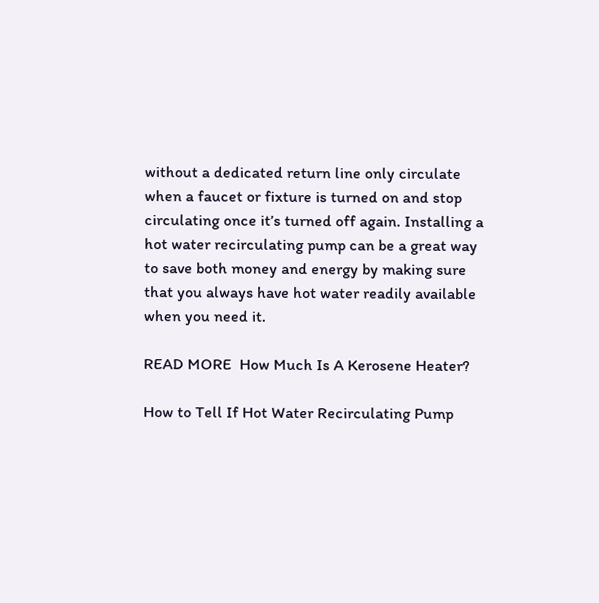without a dedicated return line only circulate when a faucet or fixture is turned on and stop circulating once it’s turned off again. Installing a hot water recirculating pump can be a great way to save both money and energy by making sure that you always have hot water readily available when you need it.

READ MORE  How Much Is A Kerosene Heater?

How to Tell If Hot Water Recirculating Pump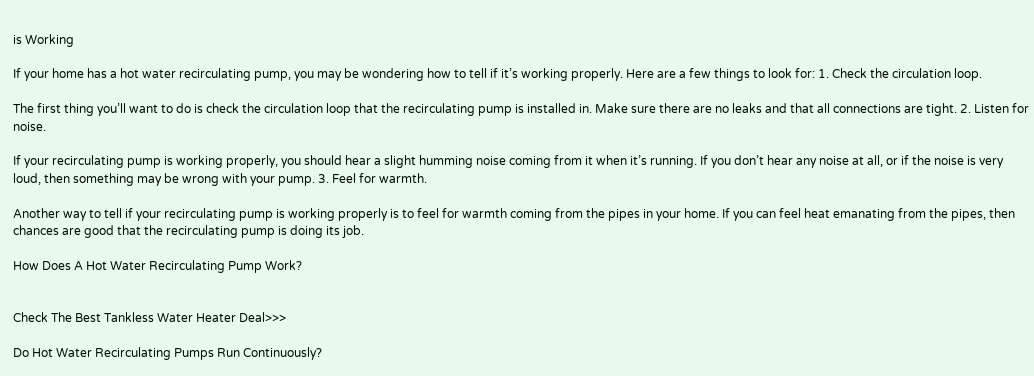is Working

If your home has a hot water recirculating pump, you may be wondering how to tell if it’s working properly. Here are a few things to look for: 1. Check the circulation loop.

The first thing you’ll want to do is check the circulation loop that the recirculating pump is installed in. Make sure there are no leaks and that all connections are tight. 2. Listen for noise.

If your recirculating pump is working properly, you should hear a slight humming noise coming from it when it’s running. If you don’t hear any noise at all, or if the noise is very loud, then something may be wrong with your pump. 3. Feel for warmth.

Another way to tell if your recirculating pump is working properly is to feel for warmth coming from the pipes in your home. If you can feel heat emanating from the pipes, then chances are good that the recirculating pump is doing its job.

How Does A Hot Water Recirculating Pump Work?


Check The Best Tankless Water Heater Deal>>>

Do Hot Water Recirculating Pumps Run Continuously?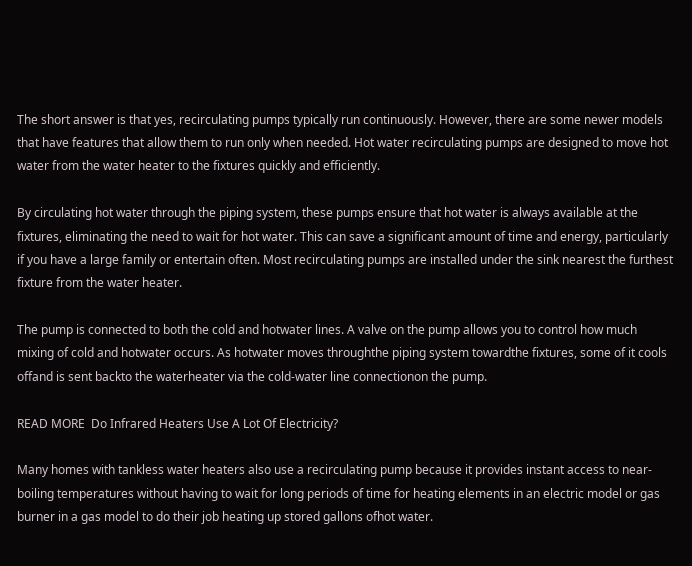The short answer is that yes, recirculating pumps typically run continuously. However, there are some newer models that have features that allow them to run only when needed. Hot water recirculating pumps are designed to move hot water from the water heater to the fixtures quickly and efficiently.

By circulating hot water through the piping system, these pumps ensure that hot water is always available at the fixtures, eliminating the need to wait for hot water. This can save a significant amount of time and energy, particularly if you have a large family or entertain often. Most recirculating pumps are installed under the sink nearest the furthest fixture from the water heater.

The pump is connected to both the cold and hotwater lines. A valve on the pump allows you to control how much mixing of cold and hotwater occurs. As hotwater moves throughthe piping system towardthe fixtures, some of it cools offand is sent backto the waterheater via the cold-water line connectionon the pump.

READ MORE  Do Infrared Heaters Use A Lot Of Electricity?

Many homes with tankless water heaters also use a recirculating pump because it provides instant access to near-boiling temperatures without having to wait for long periods of time for heating elements in an electric model or gas burner in a gas model to do their job heating up stored gallons ofhot water.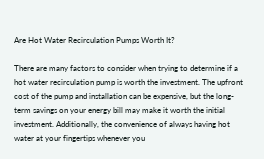Are Hot Water Recirculation Pumps Worth It?

There are many factors to consider when trying to determine if a hot water recirculation pump is worth the investment. The upfront cost of the pump and installation can be expensive, but the long-term savings on your energy bill may make it worth the initial investment. Additionally, the convenience of always having hot water at your fingertips whenever you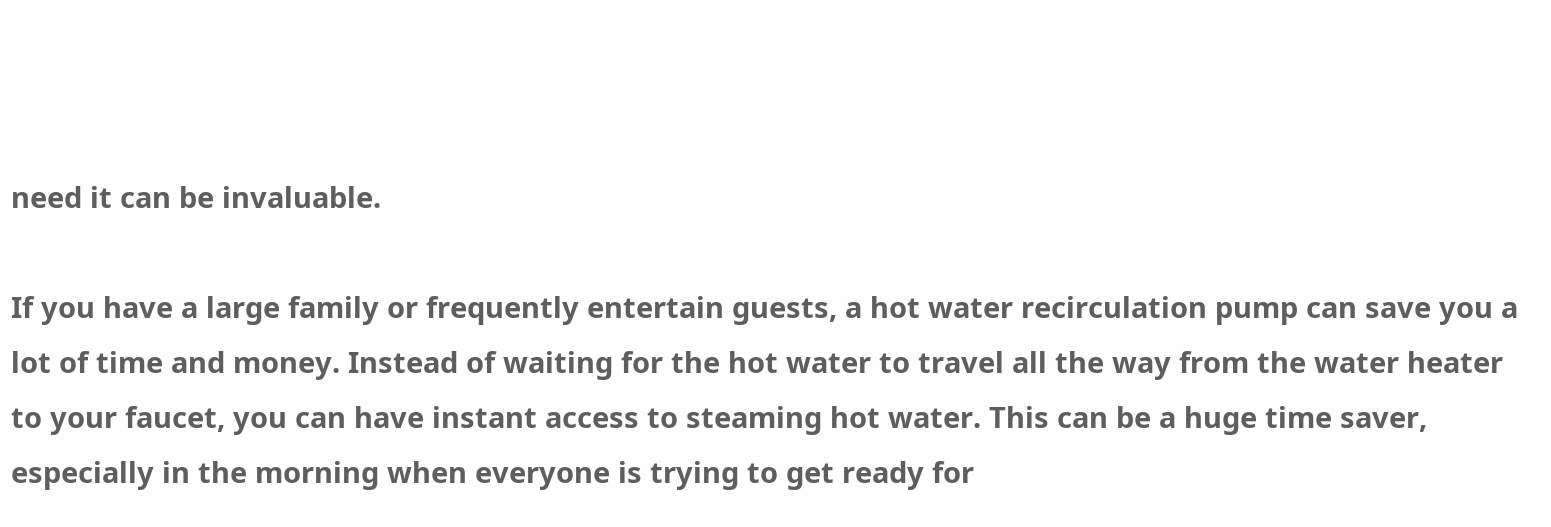need it can be invaluable.

If you have a large family or frequently entertain guests, a hot water recirculation pump can save you a lot of time and money. Instead of waiting for the hot water to travel all the way from the water heater to your faucet, you can have instant access to steaming hot water. This can be a huge time saver, especially in the morning when everyone is trying to get ready for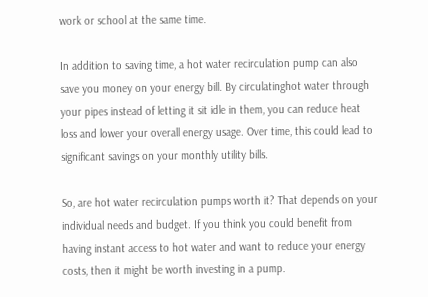work or school at the same time.

In addition to saving time, a hot water recirculation pump can also save you money on your energy bill. By circulatinghot water through your pipes instead of letting it sit idle in them, you can reduce heat loss and lower your overall energy usage. Over time, this could lead to significant savings on your monthly utility bills.

So, are hot water recirculation pumps worth it? That depends on your individual needs and budget. If you think you could benefit from having instant access to hot water and want to reduce your energy costs, then it might be worth investing in a pump.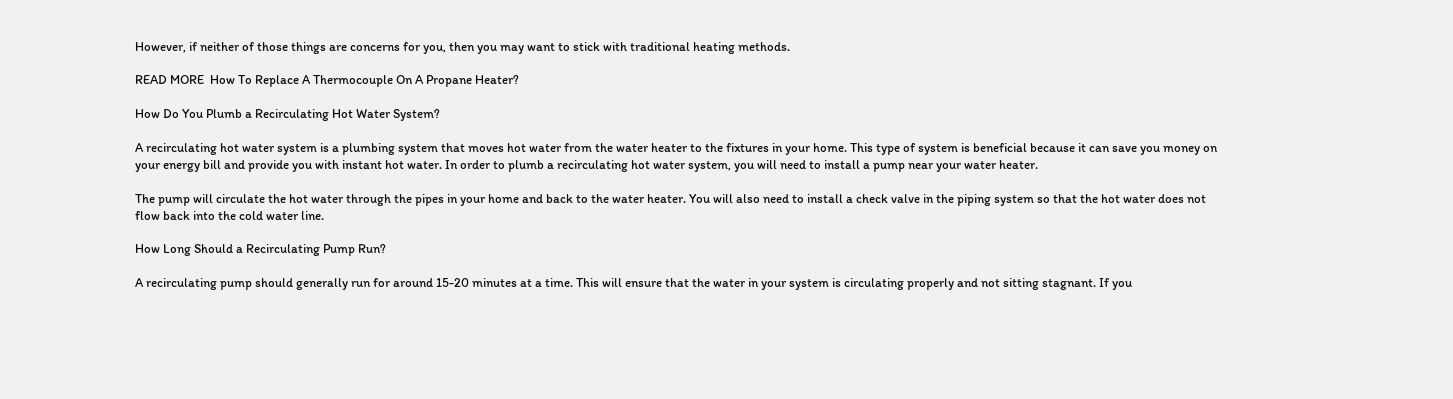However, if neither of those things are concerns for you, then you may want to stick with traditional heating methods.

READ MORE  How To Replace A Thermocouple On A Propane Heater?

How Do You Plumb a Recirculating Hot Water System?

A recirculating hot water system is a plumbing system that moves hot water from the water heater to the fixtures in your home. This type of system is beneficial because it can save you money on your energy bill and provide you with instant hot water. In order to plumb a recirculating hot water system, you will need to install a pump near your water heater.

The pump will circulate the hot water through the pipes in your home and back to the water heater. You will also need to install a check valve in the piping system so that the hot water does not flow back into the cold water line.

How Long Should a Recirculating Pump Run?

A recirculating pump should generally run for around 15-20 minutes at a time. This will ensure that the water in your system is circulating properly and not sitting stagnant. If you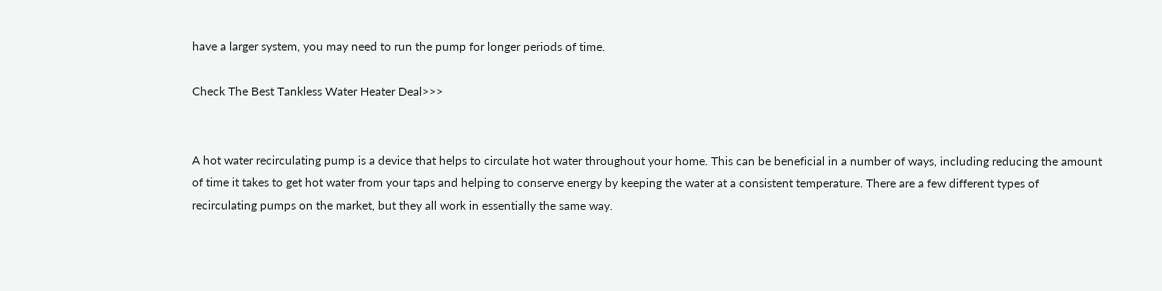have a larger system, you may need to run the pump for longer periods of time.

Check The Best Tankless Water Heater Deal>>>


A hot water recirculating pump is a device that helps to circulate hot water throughout your home. This can be beneficial in a number of ways, including reducing the amount of time it takes to get hot water from your taps and helping to conserve energy by keeping the water at a consistent temperature. There are a few different types of recirculating pumps on the market, but they all work in essentially the same way.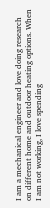I am a mechanical engineer and love doing research on different home and outdoor heating options. When I am not working, I love spending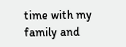time with my family and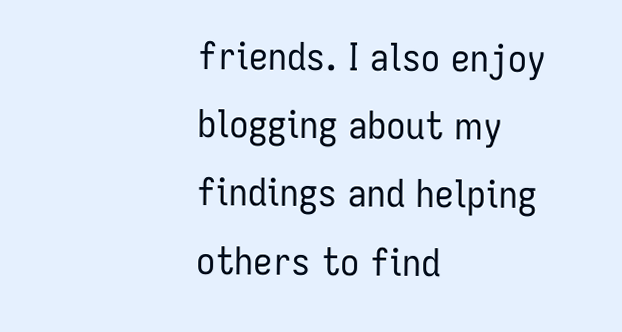friends. I also enjoy blogging about my findings and helping others to find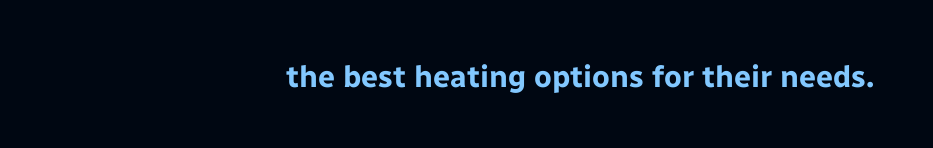the best heating options for their needs.